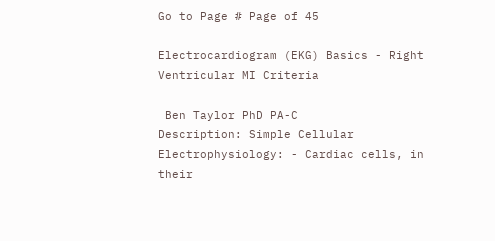Go to Page # Page of 45

Electrocardiogram (EKG) Basics - Right Ventricular MI Criteria

 Ben Taylor PhD PA-C
Description: Simple Cellular Electrophysiology: - Cardiac cells, in their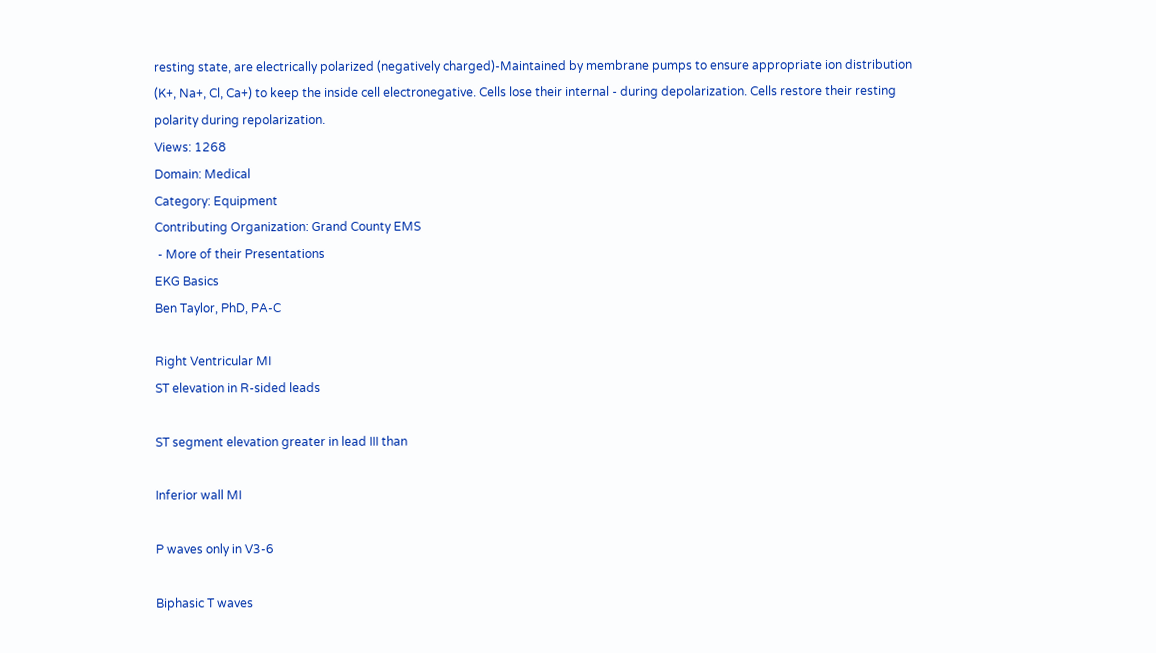resting state, are electrically polarized (negatively charged)-Maintained by membrane pumps to ensure appropriate ion distribution (K+, Na+, Cl, Ca+) to keep the inside cell electronegative. Cells lose their internal - during depolarization. Cells restore their resting polarity during repolarization.
Views: 1268
Domain: Medical
Category: Equipment
Contributing Organization: Grand County EMS
 ‐ More of their Presentations
EKG Basics
Ben Taylor, PhD, PA-C

Right Ventricular MI
ST elevation in R-sided leads

ST segment elevation greater in lead III than

Inferior wall MI

P waves only in V3-6

Biphasic T waves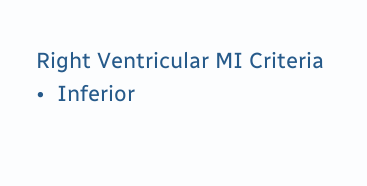Right Ventricular MI Criteria
•  Inferior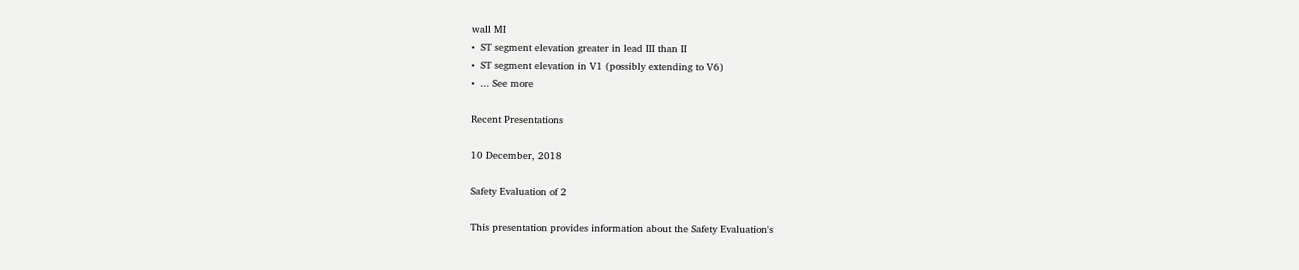wall MI
•  ST segment elevation greater in lead III than II
•  ST segment elevation in V1 (possibly extending to V6)
•  ... See more

Recent Presentations

10 December, 2018

Safety Evaluation of 2

This presentation provides information about the Safety Evaluation's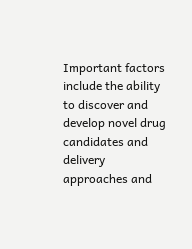Important factors include the ability to discover and develop novel drug candidates and delivery approaches and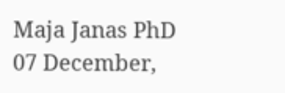Maja Janas PhD
07 December,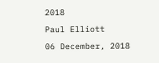2018
Paul Elliott
06 December, 2018